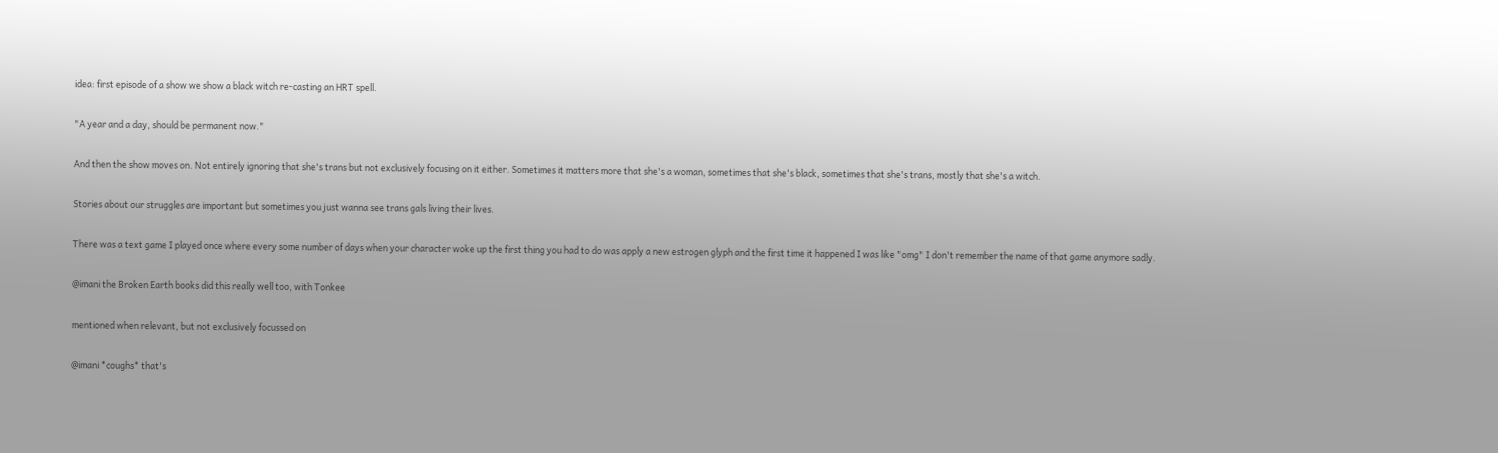idea: first episode of a show we show a black witch re-casting an HRT spell.

"A year and a day, should be permanent now."

And then the show moves on. Not entirely ignoring that she's trans but not exclusively focusing on it either. Sometimes it matters more that she's a woman, sometimes that she's black, sometimes that she's trans, mostly that she's a witch.

Stories about our struggles are important but sometimes you just wanna see trans gals living their lives.

There was a text game I played once where every some number of days when your character woke up the first thing you had to do was apply a new estrogen glyph and the first time it happened I was like "omg" I don't remember the name of that game anymore sadly.

@imani the Broken Earth books did this really well too, with Tonkee

mentioned when relevant, but not exclusively focussed on

@imani *coughs* that's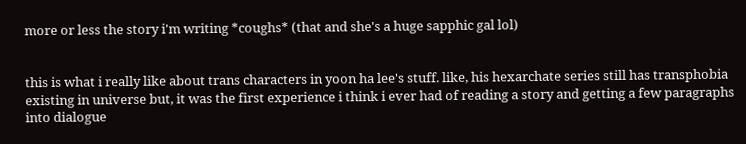more or less the story i'm writing *coughs* (that and she's a huge sapphic gal lol)


this is what i really like about trans characters in yoon ha lee's stuff. like, his hexarchate series still has transphobia existing in universe but, it was the first experience i think i ever had of reading a story and getting a few paragraphs into dialogue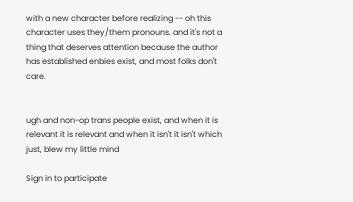with a new character before realizing -- oh this character uses they/them pronouns. and it's not a thing that deserves attention because the author has established enbies exist, and most folks don't care.


ugh and non-op trans people exist, and when it is relevant it is relevant and when it isn't it isn't which just, blew my little mind

Sign in to participate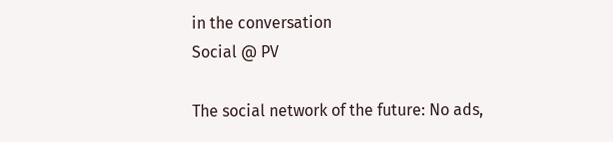in the conversation
Social @ PV

The social network of the future: No ads,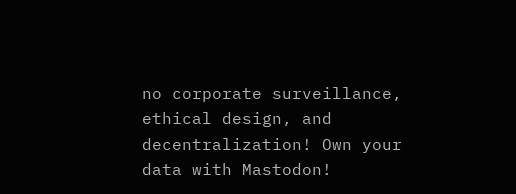no corporate surveillance, ethical design, and decentralization! Own your data with Mastodon!